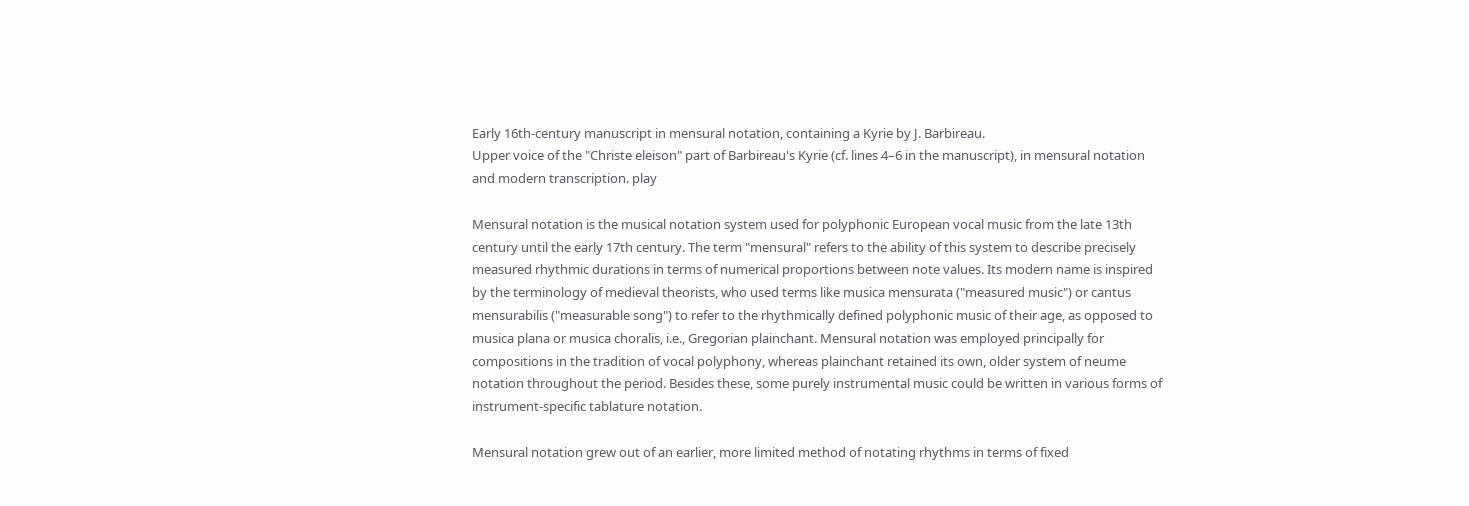Early 16th-century manuscript in mensural notation, containing a Kyrie by J. Barbireau.
Upper voice of the "Christe eleison" part of Barbireau's Kyrie (cf. lines 4–6 in the manuscript), in mensural notation and modern transcription. play

Mensural notation is the musical notation system used for polyphonic European vocal music from the late 13th century until the early 17th century. The term "mensural" refers to the ability of this system to describe precisely measured rhythmic durations in terms of numerical proportions between note values. Its modern name is inspired by the terminology of medieval theorists, who used terms like musica mensurata ("measured music") or cantus mensurabilis ("measurable song") to refer to the rhythmically defined polyphonic music of their age, as opposed to musica plana or musica choralis, i.e., Gregorian plainchant. Mensural notation was employed principally for compositions in the tradition of vocal polyphony, whereas plainchant retained its own, older system of neume notation throughout the period. Besides these, some purely instrumental music could be written in various forms of instrument-specific tablature notation.

Mensural notation grew out of an earlier, more limited method of notating rhythms in terms of fixed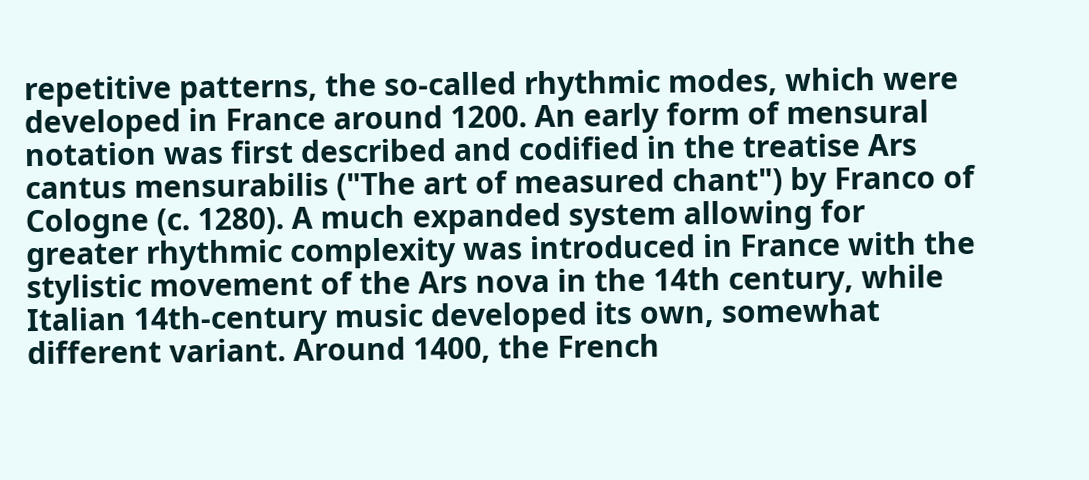repetitive patterns, the so-called rhythmic modes, which were developed in France around 1200. An early form of mensural notation was first described and codified in the treatise Ars cantus mensurabilis ("The art of measured chant") by Franco of Cologne (c. 1280). A much expanded system allowing for greater rhythmic complexity was introduced in France with the stylistic movement of the Ars nova in the 14th century, while Italian 14th-century music developed its own, somewhat different variant. Around 1400, the French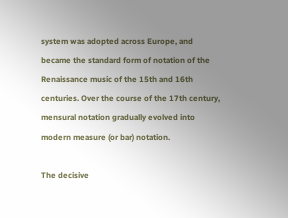system was adopted across Europe, and became the standard form of notation of the Renaissance music of the 15th and 16th centuries. Over the course of the 17th century, mensural notation gradually evolved into modern measure (or bar) notation.

The decisive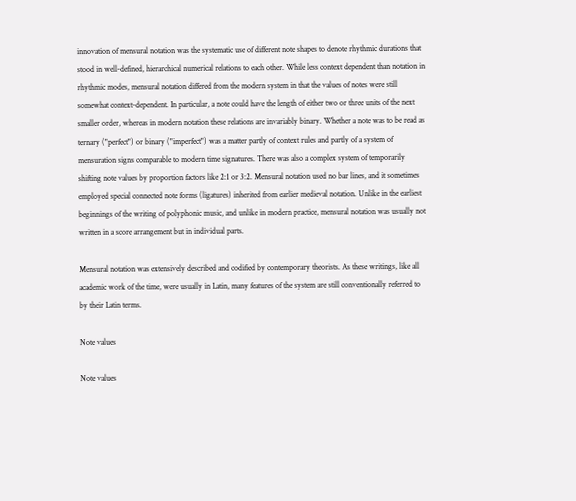innovation of mensural notation was the systematic use of different note shapes to denote rhythmic durations that stood in well-defined, hierarchical numerical relations to each other. While less context dependent than notation in rhythmic modes, mensural notation differed from the modern system in that the values of notes were still somewhat context-dependent. In particular, a note could have the length of either two or three units of the next smaller order, whereas in modern notation these relations are invariably binary. Whether a note was to be read as ternary ("perfect") or binary ("imperfect") was a matter partly of context rules and partly of a system of mensuration signs comparable to modern time signatures. There was also a complex system of temporarily shifting note values by proportion factors like 2:1 or 3:2. Mensural notation used no bar lines, and it sometimes employed special connected note forms (ligatures) inherited from earlier medieval notation. Unlike in the earliest beginnings of the writing of polyphonic music, and unlike in modern practice, mensural notation was usually not written in a score arrangement but in individual parts.

Mensural notation was extensively described and codified by contemporary theorists. As these writings, like all academic work of the time, were usually in Latin, many features of the system are still conventionally referred to by their Latin terms.

Note values

Note values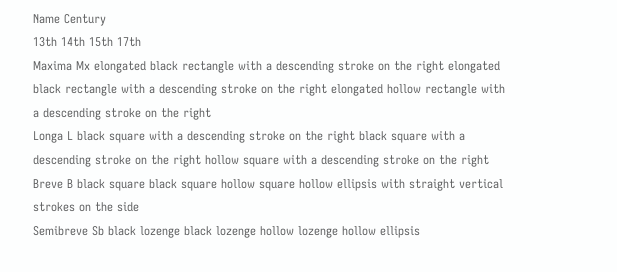Name Century
13th 14th 15th 17th
Maxima Mx elongated black rectangle with a descending stroke on the right elongated black rectangle with a descending stroke on the right elongated hollow rectangle with a descending stroke on the right
Longa L black square with a descending stroke on the right black square with a descending stroke on the right hollow square with a descending stroke on the right
Breve B black square black square hollow square hollow ellipsis with straight vertical strokes on the side
Semibreve Sb black lozenge black lozenge hollow lozenge hollow ellipsis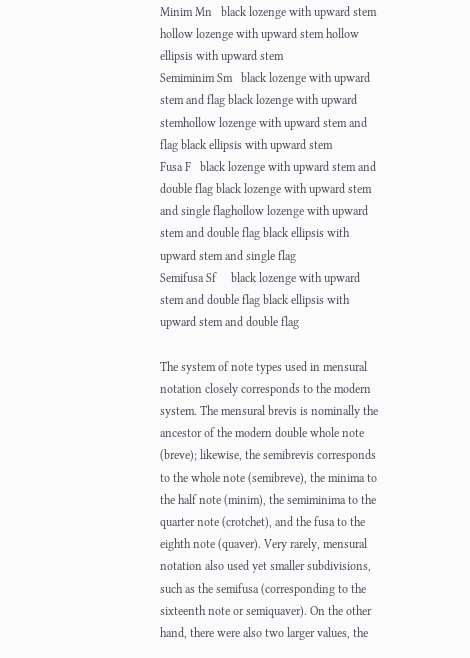Minim Mn   black lozenge with upward stem hollow lozenge with upward stem hollow ellipsis with upward stem
Semiminim Sm   black lozenge with upward stem and flag black lozenge with upward stemhollow lozenge with upward stem and flag black ellipsis with upward stem
Fusa F   black lozenge with upward stem and double flag black lozenge with upward stem and single flaghollow lozenge with upward stem and double flag black ellipsis with upward stem and single flag
Semifusa Sf     black lozenge with upward stem and double flag black ellipsis with upward stem and double flag

The system of note types used in mensural notation closely corresponds to the modern system. The mensural brevis is nominally the ancestor of the modern double whole note (breve); likewise, the semibrevis corresponds to the whole note (semibreve), the minima to the half note (minim), the semiminima to the quarter note (crotchet), and the fusa to the eighth note (quaver). Very rarely, mensural notation also used yet smaller subdivisions, such as the semifusa (corresponding to the sixteenth note or semiquaver). On the other hand, there were also two larger values, the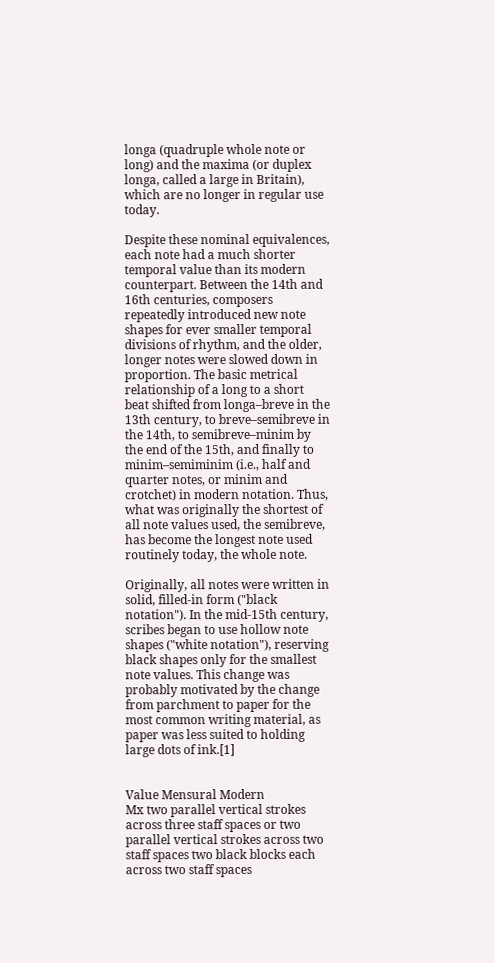longa (quadruple whole note or long) and the maxima (or duplex longa, called a large in Britain), which are no longer in regular use today.

Despite these nominal equivalences, each note had a much shorter temporal value than its modern counterpart. Between the 14th and 16th centuries, composers repeatedly introduced new note shapes for ever smaller temporal divisions of rhythm, and the older, longer notes were slowed down in proportion. The basic metrical relationship of a long to a short beat shifted from longa–breve in the 13th century, to breve–semibreve in the 14th, to semibreve–minim by the end of the 15th, and finally to minim–semiminim (i.e., half and quarter notes, or minim and crotchet) in modern notation. Thus, what was originally the shortest of all note values used, the semibreve, has become the longest note used routinely today, the whole note.

Originally, all notes were written in solid, filled-in form ("black notation"). In the mid-15th century, scribes began to use hollow note shapes ("white notation"), reserving black shapes only for the smallest note values. This change was probably motivated by the change from parchment to paper for the most common writing material, as paper was less suited to holding large dots of ink.[1]


Value Mensural Modern
Mx two parallel vertical strokes across three staff spaces or two parallel vertical strokes across two staff spaces two black blocks each across two staff spaces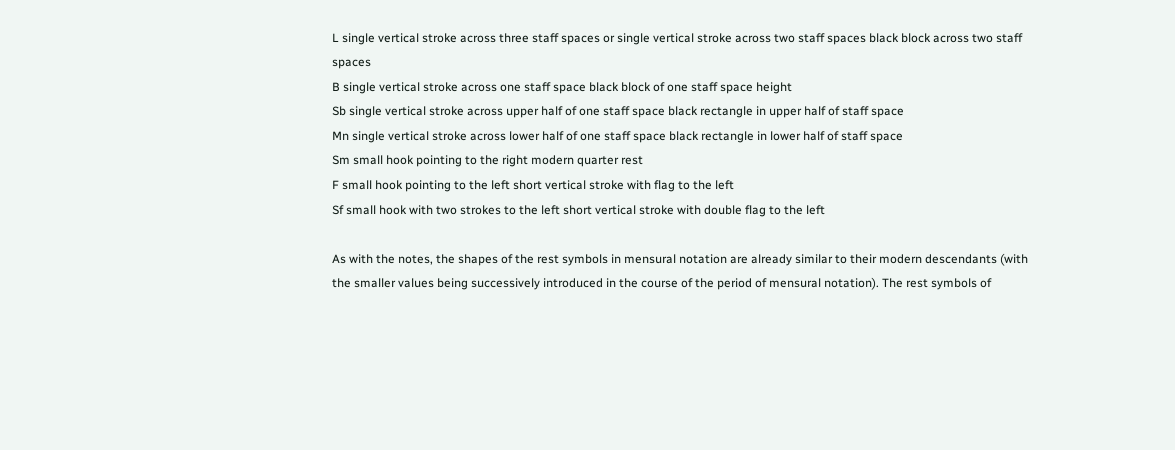L single vertical stroke across three staff spaces or single vertical stroke across two staff spaces black block across two staff spaces
B single vertical stroke across one staff space black block of one staff space height
Sb single vertical stroke across upper half of one staff space black rectangle in upper half of staff space
Mn single vertical stroke across lower half of one staff space black rectangle in lower half of staff space
Sm small hook pointing to the right modern quarter rest
F small hook pointing to the left short vertical stroke with flag to the left
Sf small hook with two strokes to the left short vertical stroke with double flag to the left

As with the notes, the shapes of the rest symbols in mensural notation are already similar to their modern descendants (with the smaller values being successively introduced in the course of the period of mensural notation). The rest symbols of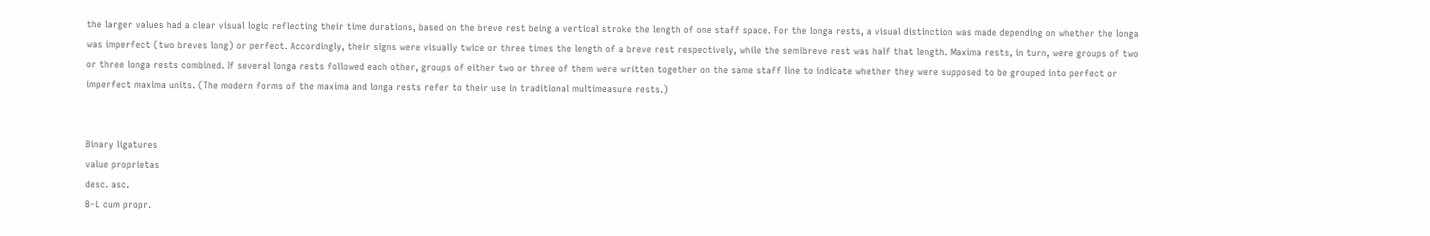the larger values had a clear visual logic reflecting their time durations, based on the breve rest being a vertical stroke the length of one staff space. For the longa rests, a visual distinction was made depending on whether the longa was imperfect (two breves long) or perfect. Accordingly, their signs were visually twice or three times the length of a breve rest respectively, while the semibreve rest was half that length. Maxima rests, in turn, were groups of two or three longa rests combined. If several longa rests followed each other, groups of either two or three of them were written together on the same staff line to indicate whether they were supposed to be grouped into perfect or imperfect maxima units. (The modern forms of the maxima and longa rests refer to their use in traditional multimeasure rests.)


Binary ligatures
value proprietas
desc. asc.
B–L cum propr.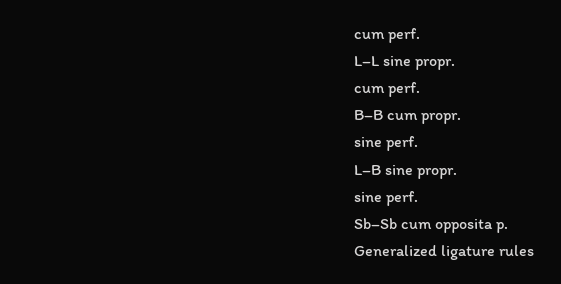cum perf.
L–L sine propr.
cum perf.
B–B cum propr.
sine perf.
L–B sine propr.
sine perf.
Sb–Sb cum opposita p.
Generalized ligature rules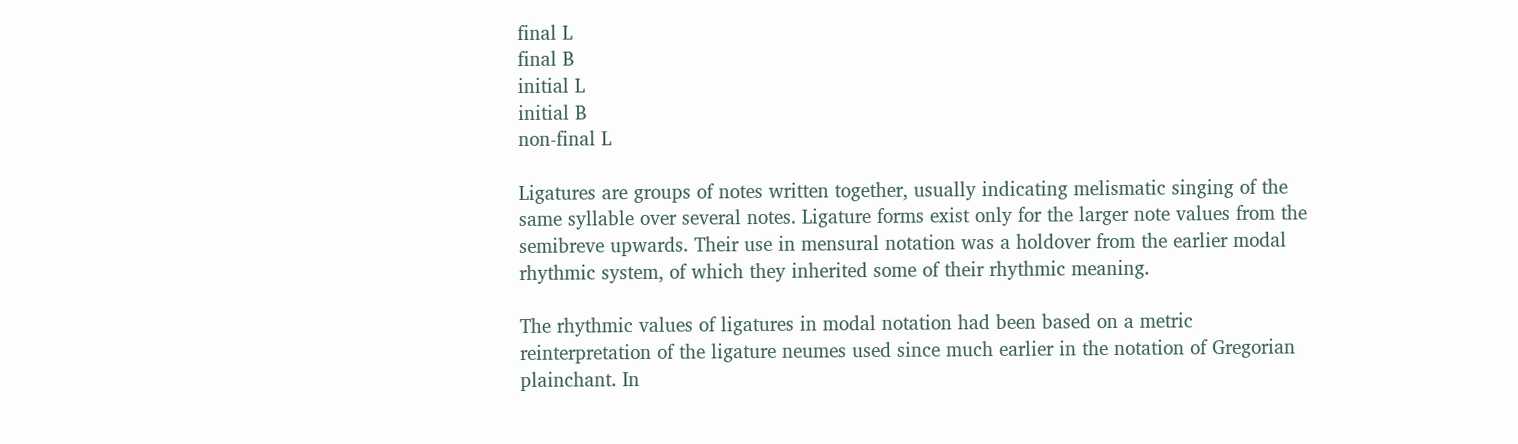final L
final B
initial L
initial B
non-final L

Ligatures are groups of notes written together, usually indicating melismatic singing of the same syllable over several notes. Ligature forms exist only for the larger note values from the semibreve upwards. Their use in mensural notation was a holdover from the earlier modal rhythmic system, of which they inherited some of their rhythmic meaning.

The rhythmic values of ligatures in modal notation had been based on a metric reinterpretation of the ligature neumes used since much earlier in the notation of Gregorian plainchant. In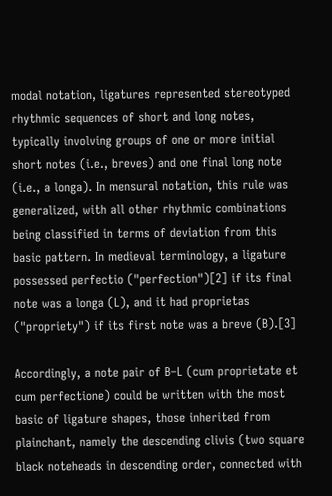modal notation, ligatures represented stereotyped rhythmic sequences of short and long notes, typically involving groups of one or more initial short notes (i.e., breves) and one final long note (i.e., a longa). In mensural notation, this rule was generalized, with all other rhythmic combinations being classified in terms of deviation from this basic pattern. In medieval terminology, a ligature possessed perfectio ("perfection")[2] if its final note was a longa (L), and it had proprietas ("propriety") if its first note was a breve (B).[3]

Accordingly, a note pair of B–L (cum proprietate et cum perfectione) could be written with the most basic of ligature shapes, those inherited from plainchant, namely the descending clivis (two square black noteheads in descending order, connected with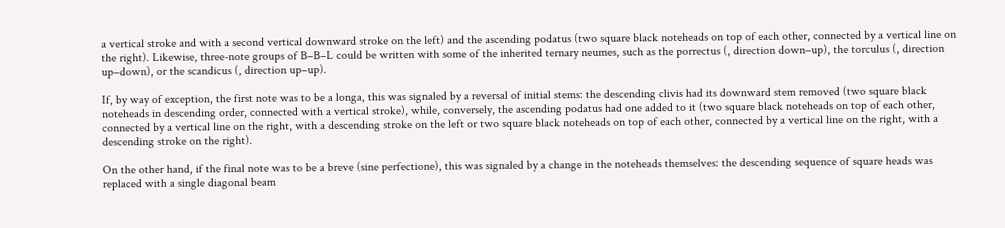a vertical stroke and with a second vertical downward stroke on the left) and the ascending podatus (two square black noteheads on top of each other, connected by a vertical line on the right). Likewise, three-note groups of B–B–L could be written with some of the inherited ternary neumes, such as the porrectus (, direction down–up), the torculus (, direction up–down), or the scandicus (, direction up–up).

If, by way of exception, the first note was to be a longa, this was signaled by a reversal of initial stems: the descending clivis had its downward stem removed (two square black noteheads in descending order, connected with a vertical stroke), while, conversely, the ascending podatus had one added to it (two square black noteheads on top of each other, connected by a vertical line on the right, with a descending stroke on the left or two square black noteheads on top of each other, connected by a vertical line on the right, with a descending stroke on the right).

On the other hand, if the final note was to be a breve (sine perfectione), this was signaled by a change in the noteheads themselves: the descending sequence of square heads was replaced with a single diagonal beam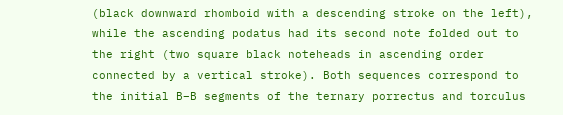(black downward rhomboid with a descending stroke on the left), while the ascending podatus had its second note folded out to the right (two square black noteheads in ascending order connected by a vertical stroke). Both sequences correspond to the initial B–B segments of the ternary porrectus and torculus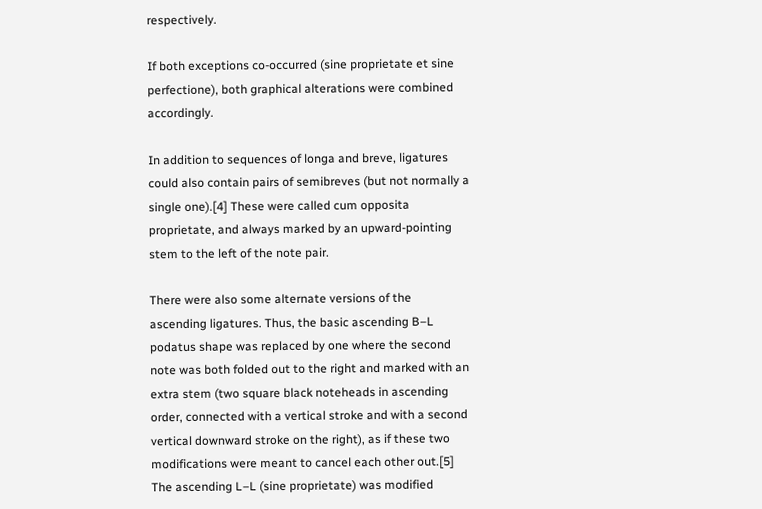respectively.

If both exceptions co-occurred (sine proprietate et sine perfectione), both graphical alterations were combined accordingly.

In addition to sequences of longa and breve, ligatures could also contain pairs of semibreves (but not normally a single one).[4] These were called cum opposita proprietate, and always marked by an upward-pointing stem to the left of the note pair.

There were also some alternate versions of the ascending ligatures. Thus, the basic ascending B–L podatus shape was replaced by one where the second note was both folded out to the right and marked with an extra stem (two square black noteheads in ascending order, connected with a vertical stroke and with a second vertical downward stroke on the right), as if these two modifications were meant to cancel each other out.[5] The ascending L–L (sine proprietate) was modified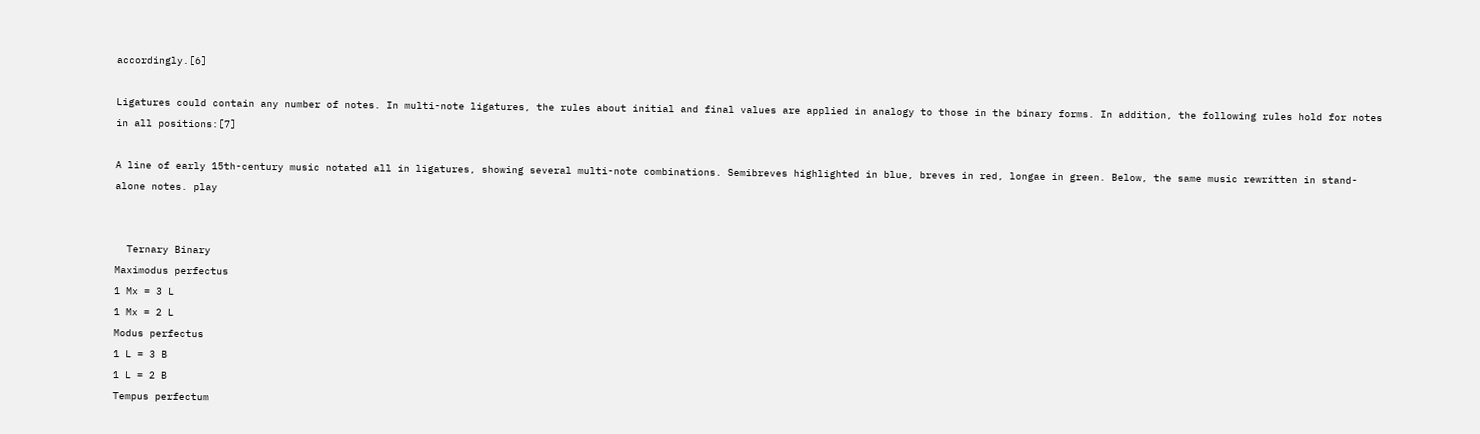accordingly.[6]

Ligatures could contain any number of notes. In multi-note ligatures, the rules about initial and final values are applied in analogy to those in the binary forms. In addition, the following rules hold for notes in all positions:[7]

A line of early 15th-century music notated all in ligatures, showing several multi-note combinations. Semibreves highlighted in blue, breves in red, longae in green. Below, the same music rewritten in stand-alone notes. play


  Ternary Binary
Maximodus perfectus
1 Mx = 3 L
1 Mx = 2 L
Modus perfectus
1 L = 3 B
1 L = 2 B
Tempus perfectum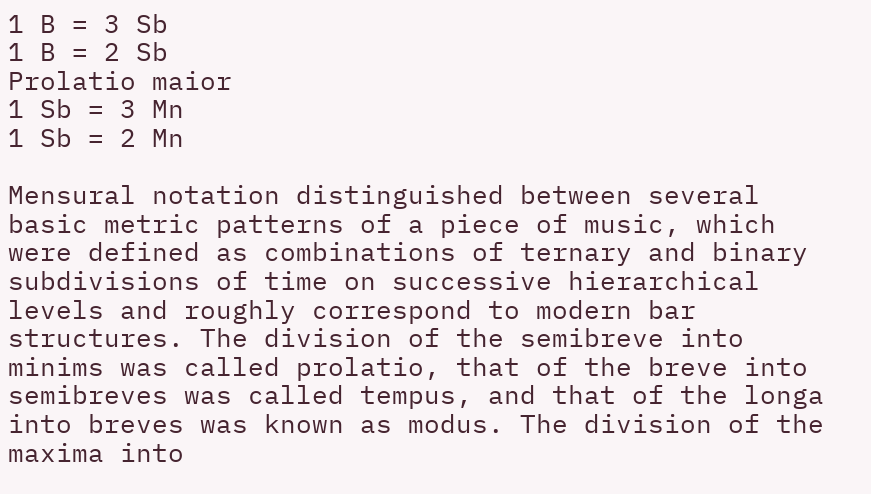1 B = 3 Sb
1 B = 2 Sb
Prolatio maior
1 Sb = 3 Mn
1 Sb = 2 Mn

Mensural notation distinguished between several basic metric patterns of a piece of music, which were defined as combinations of ternary and binary subdivisions of time on successive hierarchical levels and roughly correspond to modern bar structures. The division of the semibreve into minims was called prolatio, that of the breve into semibreves was called tempus, and that of the longa into breves was known as modus. The division of the maxima into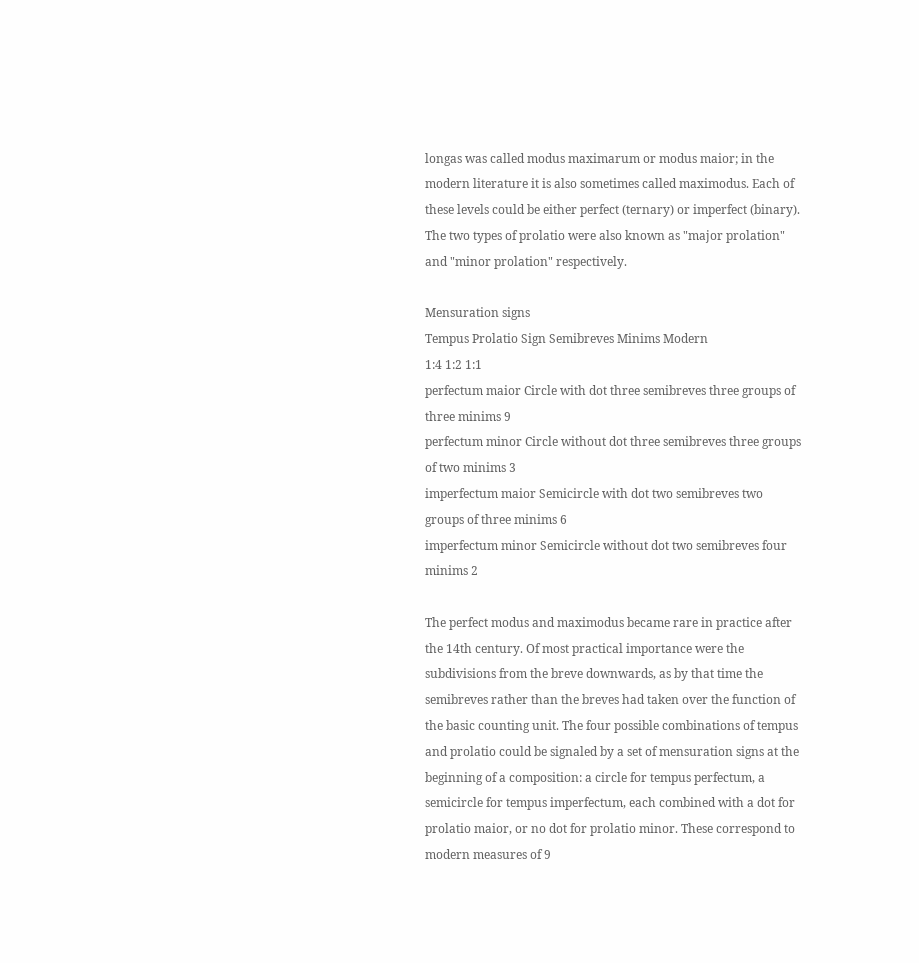longas was called modus maximarum or modus maior; in the modern literature it is also sometimes called maximodus. Each of these levels could be either perfect (ternary) or imperfect (binary). The two types of prolatio were also known as "major prolation" and "minor prolation" respectively.

Mensuration signs
Tempus Prolatio Sign Semibreves Minims Modern
1:4 1:2 1:1
perfectum maior Circle with dot three semibreves three groups of three minims 9
perfectum minor Circle without dot three semibreves three groups of two minims 3
imperfectum maior Semicircle with dot two semibreves two groups of three minims 6
imperfectum minor Semicircle without dot two semibreves four minims 2

The perfect modus and maximodus became rare in practice after the 14th century. Of most practical importance were the subdivisions from the breve downwards, as by that time the semibreves rather than the breves had taken over the function of the basic counting unit. The four possible combinations of tempus and prolatio could be signaled by a set of mensuration signs at the beginning of a composition: a circle for tempus perfectum, a semicircle for tempus imperfectum, each combined with a dot for prolatio maior, or no dot for prolatio minor. These correspond to modern measures of 9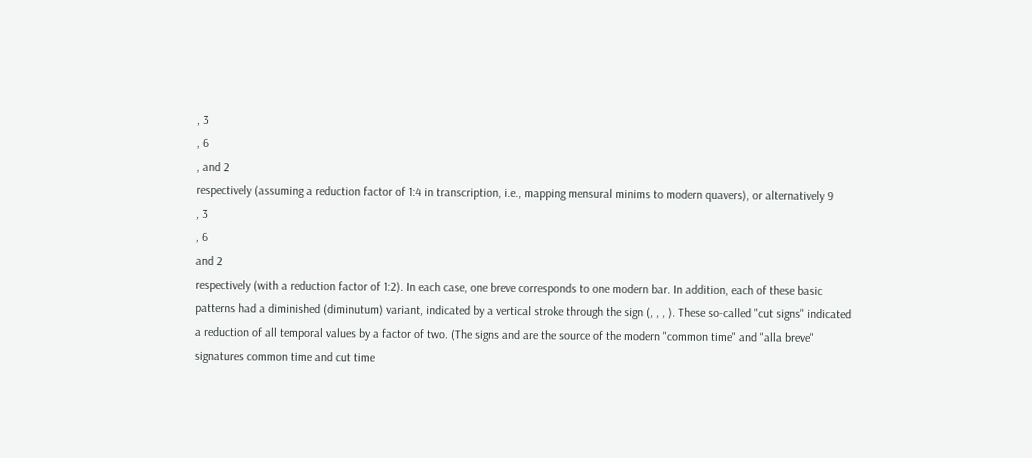, 3
, 6
, and 2
respectively (assuming a reduction factor of 1:4 in transcription, i.e., mapping mensural minims to modern quavers), or alternatively 9
, 3
, 6
and 2
respectively (with a reduction factor of 1:2). In each case, one breve corresponds to one modern bar. In addition, each of these basic patterns had a diminished (diminutum) variant, indicated by a vertical stroke through the sign (, , , ). These so-called "cut signs" indicated a reduction of all temporal values by a factor of two. (The signs and are the source of the modern "common time" and "alla breve" signatures common time and cut time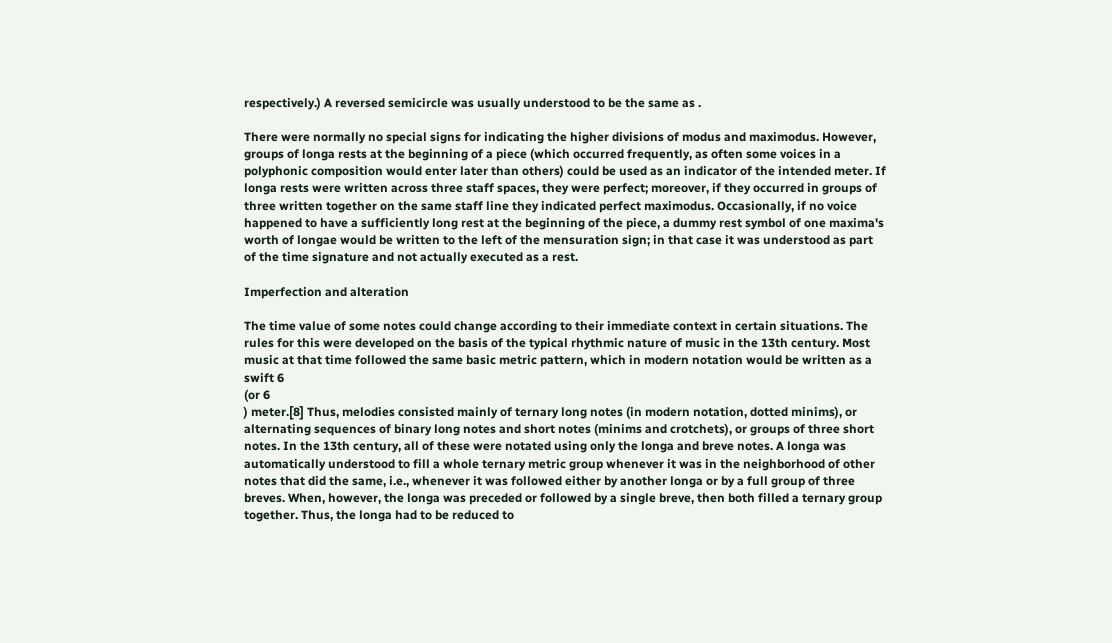respectively.) A reversed semicircle was usually understood to be the same as .

There were normally no special signs for indicating the higher divisions of modus and maximodus. However, groups of longa rests at the beginning of a piece (which occurred frequently, as often some voices in a polyphonic composition would enter later than others) could be used as an indicator of the intended meter. If longa rests were written across three staff spaces, they were perfect; moreover, if they occurred in groups of three written together on the same staff line they indicated perfect maximodus. Occasionally, if no voice happened to have a sufficiently long rest at the beginning of the piece, a dummy rest symbol of one maxima's worth of longae would be written to the left of the mensuration sign; in that case it was understood as part of the time signature and not actually executed as a rest.

Imperfection and alteration

The time value of some notes could change according to their immediate context in certain situations. The rules for this were developed on the basis of the typical rhythmic nature of music in the 13th century. Most music at that time followed the same basic metric pattern, which in modern notation would be written as a swift 6
(or 6
) meter.[8] Thus, melodies consisted mainly of ternary long notes (in modern notation, dotted minims), or alternating sequences of binary long notes and short notes (minims and crotchets), or groups of three short notes. In the 13th century, all of these were notated using only the longa and breve notes. A longa was automatically understood to fill a whole ternary metric group whenever it was in the neighborhood of other notes that did the same, i.e., whenever it was followed either by another longa or by a full group of three breves. When, however, the longa was preceded or followed by a single breve, then both filled a ternary group together. Thus, the longa had to be reduced to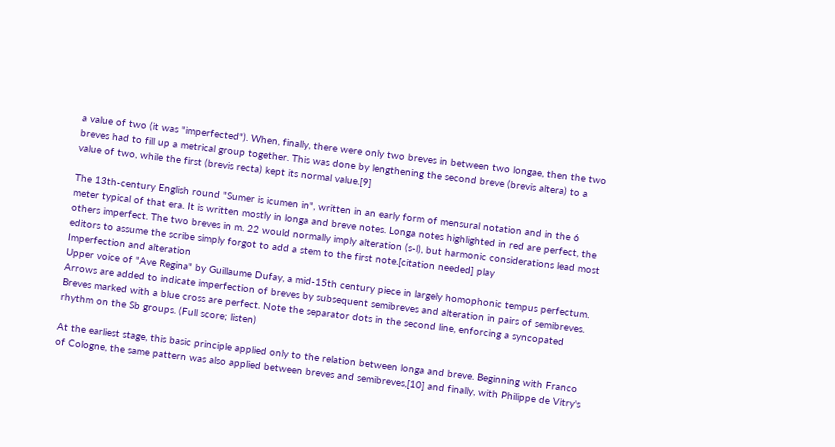a value of two (it was "imperfected"). When, finally, there were only two breves in between two longae, then the two breves had to fill up a metrical group together. This was done by lengthening the second breve (brevis altera) to a value of two, while the first (brevis recta) kept its normal value.[9]

The 13th-century English round "Sumer is icumen in", written in an early form of mensural notation and in the 6
meter typical of that era. It is written mostly in longa and breve notes. Longa notes highlighted in red are perfect, the others imperfect. The two breves in m. 22 would normally imply alteration (s-l), but harmonic considerations lead most editors to assume the scribe simply forgot to add a stem to the first note.[citation needed] play
Imperfection and alteration
Upper voice of "Ave Regina" by Guillaume Dufay, a mid-15th century piece in largely homophonic tempus perfectum. Arrows are added to indicate imperfection of breves by subsequent semibreves and alteration in pairs of semibreves. Breves marked with a blue cross are perfect. Note the separator dots in the second line, enforcing a syncopated rhythm on the Sb groups. (Full score; listen)

At the earliest stage, this basic principle applied only to the relation between longa and breve. Beginning with Franco of Cologne, the same pattern was also applied between breves and semibreves,[10] and finally, with Philippe de Vitry's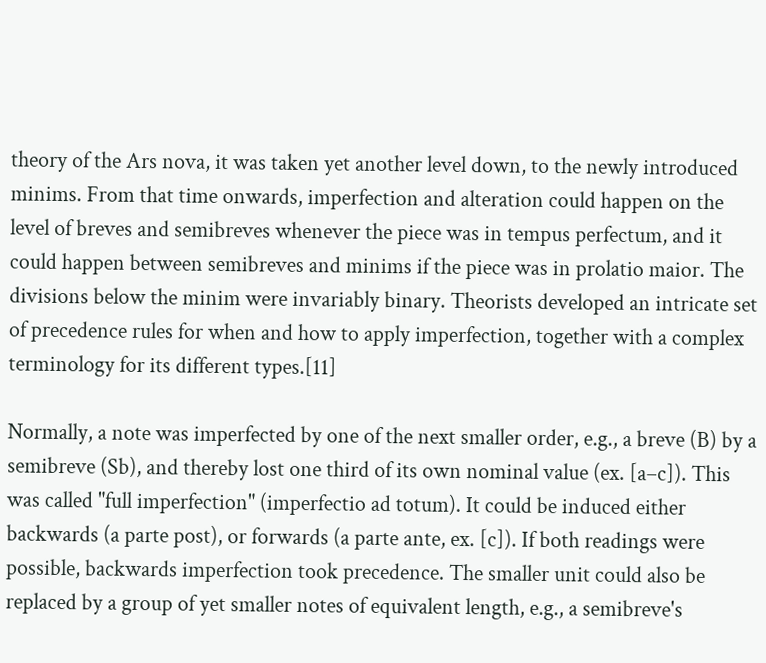theory of the Ars nova, it was taken yet another level down, to the newly introduced minims. From that time onwards, imperfection and alteration could happen on the level of breves and semibreves whenever the piece was in tempus perfectum, and it could happen between semibreves and minims if the piece was in prolatio maior. The divisions below the minim were invariably binary. Theorists developed an intricate set of precedence rules for when and how to apply imperfection, together with a complex terminology for its different types.[11]

Normally, a note was imperfected by one of the next smaller order, e.g., a breve (B) by a semibreve (Sb), and thereby lost one third of its own nominal value (ex. [a–c]). This was called "full imperfection" (imperfectio ad totum). It could be induced either backwards (a parte post), or forwards (a parte ante, ex. [c]). If both readings were possible, backwards imperfection took precedence. The smaller unit could also be replaced by a group of yet smaller notes of equivalent length, e.g., a semibreve's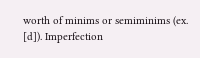worth of minims or semiminims (ex. [d]). Imperfection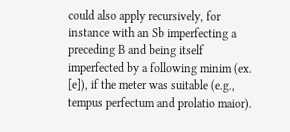could also apply recursively, for instance with an Sb imperfecting a preceding B and being itself imperfected by a following minim (ex. [e]), if the meter was suitable (e.g., tempus perfectum and prolatio maior).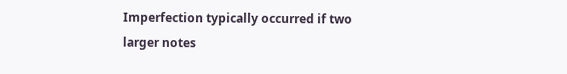Imperfection typically occurred if two larger notes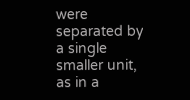were separated by a single smaller unit, as in a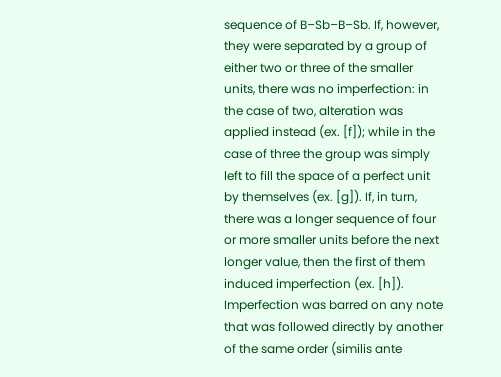sequence of B–Sb–B–Sb. If, however, they were separated by a group of either two or three of the smaller units, there was no imperfection: in the case of two, alteration was applied instead (ex. [f]); while in the case of three the group was simply left to fill the space of a perfect unit by themselves (ex. [g]). If, in turn, there was a longer sequence of four or more smaller units before the next longer value, then the first of them induced imperfection (ex. [h]). Imperfection was barred on any note that was followed directly by another of the same order (similis ante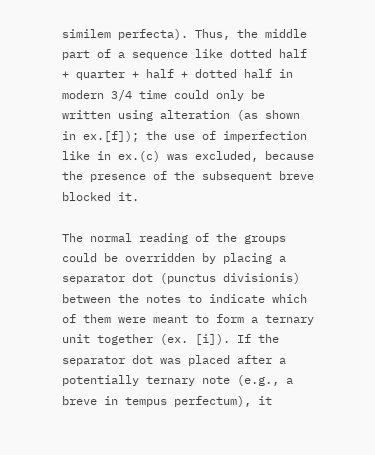similem perfecta). Thus, the middle part of a sequence like dotted half + quarter + half + dotted half in modern 3/4 time could only be written using alteration (as shown in ex.[f]); the use of imperfection like in ex.(c) was excluded, because the presence of the subsequent breve blocked it.

The normal reading of the groups could be overridden by placing a separator dot (punctus divisionis) between the notes to indicate which of them were meant to form a ternary unit together (ex. [i]). If the separator dot was placed after a potentially ternary note (e.g., a breve in tempus perfectum), it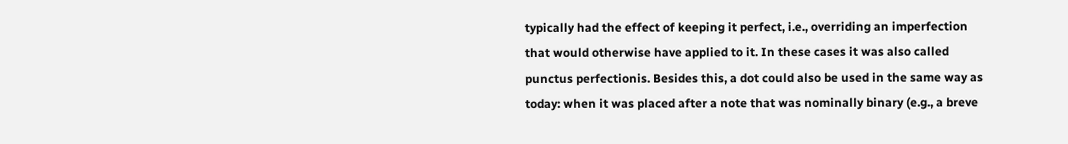typically had the effect of keeping it perfect, i.e., overriding an imperfection that would otherwise have applied to it. In these cases it was also called punctus perfectionis. Besides this, a dot could also be used in the same way as today: when it was placed after a note that was nominally binary (e.g., a breve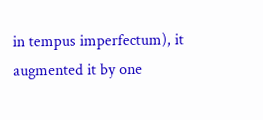in tempus imperfectum), it augmented it by one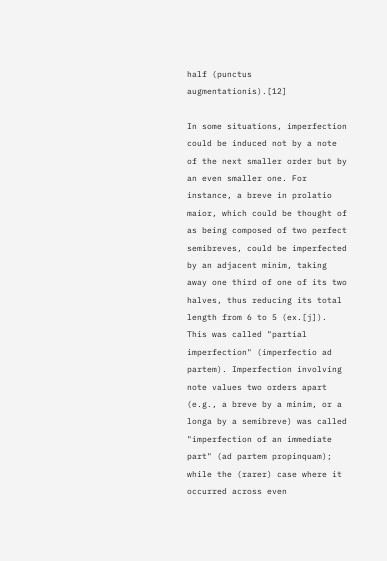half (punctus augmentationis).[12]

In some situations, imperfection could be induced not by a note of the next smaller order but by an even smaller one. For instance, a breve in prolatio maior, which could be thought of as being composed of two perfect semibreves, could be imperfected by an adjacent minim, taking away one third of one of its two halves, thus reducing its total length from 6 to 5 (ex.[j]). This was called "partial imperfection" (imperfectio ad partem). Imperfection involving note values two orders apart (e.g., a breve by a minim, or a longa by a semibreve) was called "imperfection of an immediate part" (ad partem propinquam); while the (rarer) case where it occurred across even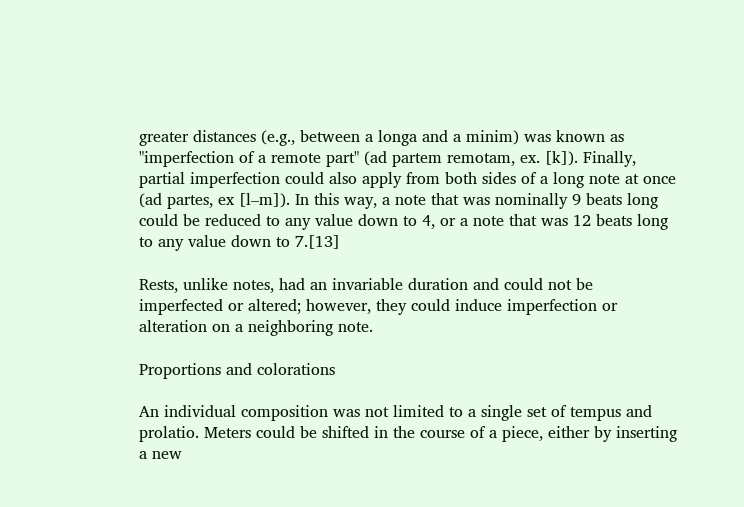greater distances (e.g., between a longa and a minim) was known as "imperfection of a remote part" (ad partem remotam, ex. [k]). Finally, partial imperfection could also apply from both sides of a long note at once (ad partes, ex [l–m]). In this way, a note that was nominally 9 beats long could be reduced to any value down to 4, or a note that was 12 beats long to any value down to 7.[13]

Rests, unlike notes, had an invariable duration and could not be imperfected or altered; however, they could induce imperfection or alteration on a neighboring note.

Proportions and colorations

An individual composition was not limited to a single set of tempus and prolatio. Meters could be shifted in the course of a piece, either by inserting a new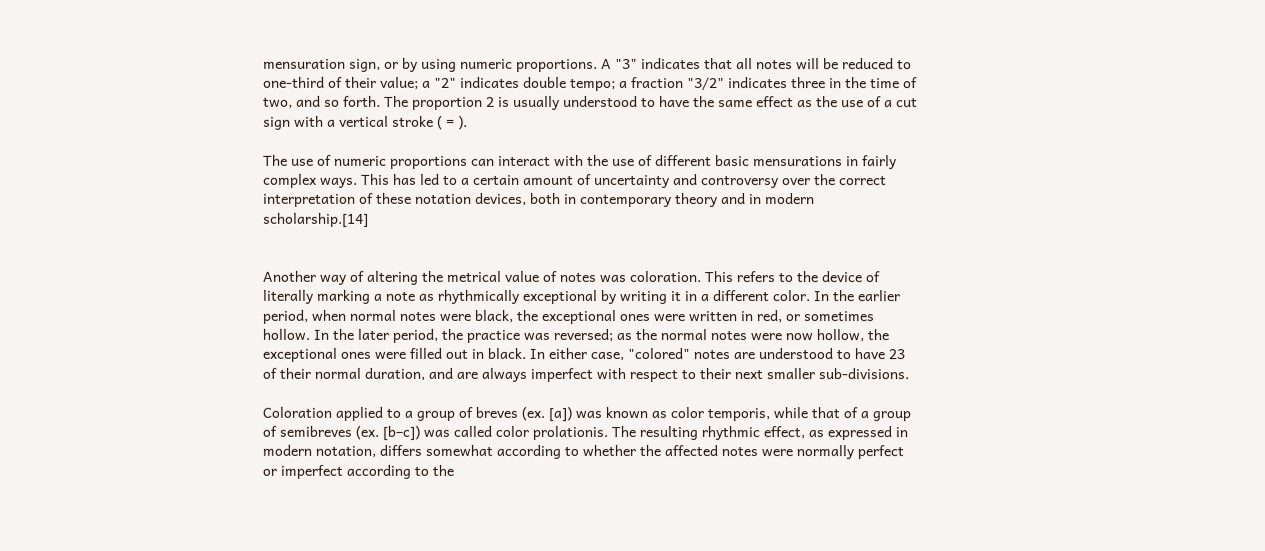mensuration sign, or by using numeric proportions. A "3" indicates that all notes will be reduced to one-third of their value; a "2" indicates double tempo; a fraction "3/2" indicates three in the time of two, and so forth. The proportion 2 is usually understood to have the same effect as the use of a cut sign with a vertical stroke ( = ).

The use of numeric proportions can interact with the use of different basic mensurations in fairly complex ways. This has led to a certain amount of uncertainty and controversy over the correct interpretation of these notation devices, both in contemporary theory and in modern scholarship.[14]


Another way of altering the metrical value of notes was coloration. This refers to the device of literally marking a note as rhythmically exceptional by writing it in a different color. In the earlier period, when normal notes were black, the exceptional ones were written in red, or sometimes hollow. In the later period, the practice was reversed; as the normal notes were now hollow, the exceptional ones were filled out in black. In either case, "colored" notes are understood to have 23 of their normal duration, and are always imperfect with respect to their next smaller sub-divisions.

Coloration applied to a group of breves (ex. [a]) was known as color temporis, while that of a group of semibreves (ex. [b–c]) was called color prolationis. The resulting rhythmic effect, as expressed in modern notation, differs somewhat according to whether the affected notes were normally perfect or imperfect according to the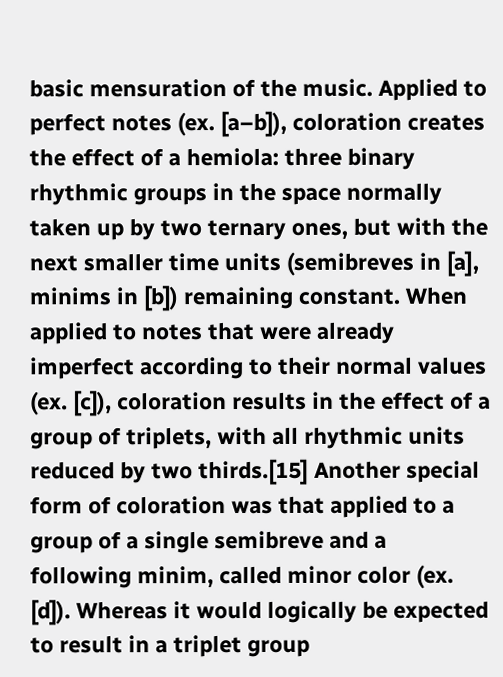basic mensuration of the music. Applied to perfect notes (ex. [a–b]), coloration creates the effect of a hemiola: three binary rhythmic groups in the space normally taken up by two ternary ones, but with the next smaller time units (semibreves in [a], minims in [b]) remaining constant. When applied to notes that were already imperfect according to their normal values (ex. [c]), coloration results in the effect of a group of triplets, with all rhythmic units reduced by two thirds.[15] Another special form of coloration was that applied to a group of a single semibreve and a following minim, called minor color (ex. [d]). Whereas it would logically be expected to result in a triplet group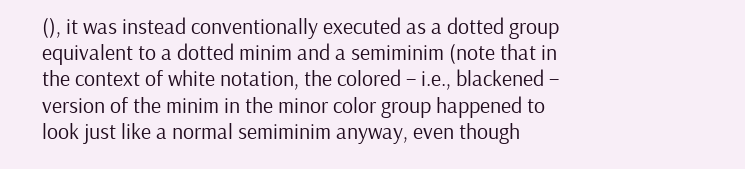(), it was instead conventionally executed as a dotted group equivalent to a dotted minim and a semiminim (note that in the context of white notation, the colored – i.e., blackened – version of the minim in the minor color group happened to look just like a normal semiminim anyway, even though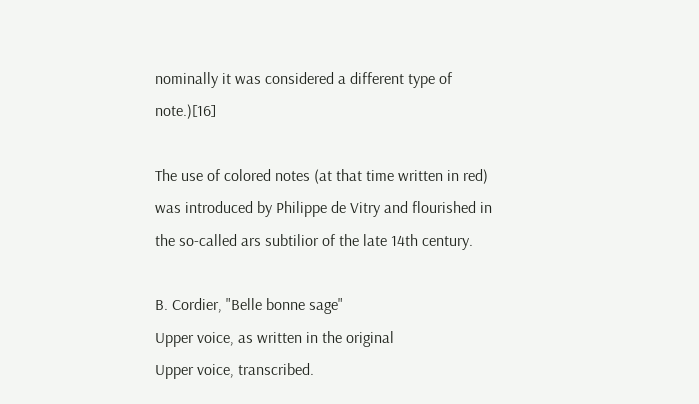nominally it was considered a different type of note.)[16]

The use of colored notes (at that time written in red) was introduced by Philippe de Vitry and flourished in the so-called ars subtilior of the late 14th century.

B. Cordier, "Belle bonne sage"
Upper voice, as written in the original
Upper voice, transcribed.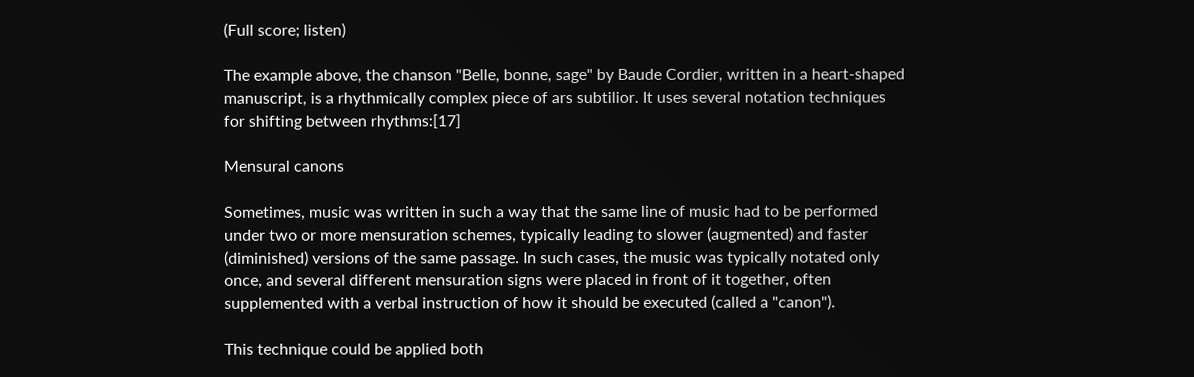(Full score; listen)

The example above, the chanson "Belle, bonne, sage" by Baude Cordier, written in a heart-shaped manuscript, is a rhythmically complex piece of ars subtilior. It uses several notation techniques for shifting between rhythms:[17]

Mensural canons

Sometimes, music was written in such a way that the same line of music had to be performed under two or more mensuration schemes, typically leading to slower (augmented) and faster (diminished) versions of the same passage. In such cases, the music was typically notated only once, and several different mensuration signs were placed in front of it together, often supplemented with a verbal instruction of how it should be executed (called a "canon").

This technique could be applied both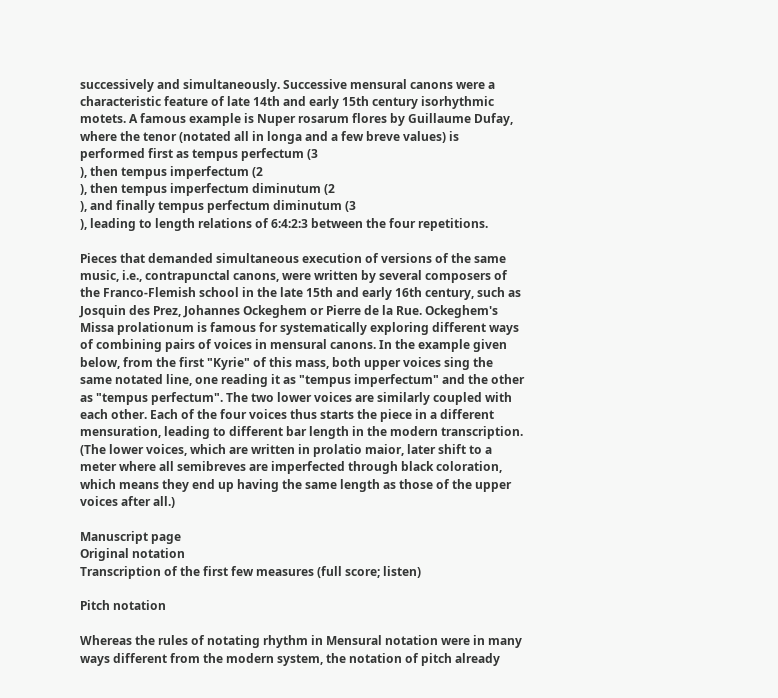successively and simultaneously. Successive mensural canons were a characteristic feature of late 14th and early 15th century isorhythmic motets. A famous example is Nuper rosarum flores by Guillaume Dufay, where the tenor (notated all in longa and a few breve values) is performed first as tempus perfectum (3
), then tempus imperfectum (2
), then tempus imperfectum diminutum (2
), and finally tempus perfectum diminutum (3
), leading to length relations of 6:4:2:3 between the four repetitions.

Pieces that demanded simultaneous execution of versions of the same music, i.e., contrapunctal canons, were written by several composers of the Franco-Flemish school in the late 15th and early 16th century, such as Josquin des Prez, Johannes Ockeghem or Pierre de la Rue. Ockeghem's Missa prolationum is famous for systematically exploring different ways of combining pairs of voices in mensural canons. In the example given below, from the first "Kyrie" of this mass, both upper voices sing the same notated line, one reading it as "tempus imperfectum" and the other as "tempus perfectum". The two lower voices are similarly coupled with each other. Each of the four voices thus starts the piece in a different mensuration, leading to different bar length in the modern transcription. (The lower voices, which are written in prolatio maior, later shift to a meter where all semibreves are imperfected through black coloration, which means they end up having the same length as those of the upper voices after all.)

Manuscript page
Original notation
Transcription of the first few measures (full score; listen)

Pitch notation

Whereas the rules of notating rhythm in Mensural notation were in many ways different from the modern system, the notation of pitch already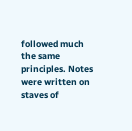followed much the same principles. Notes were written on staves of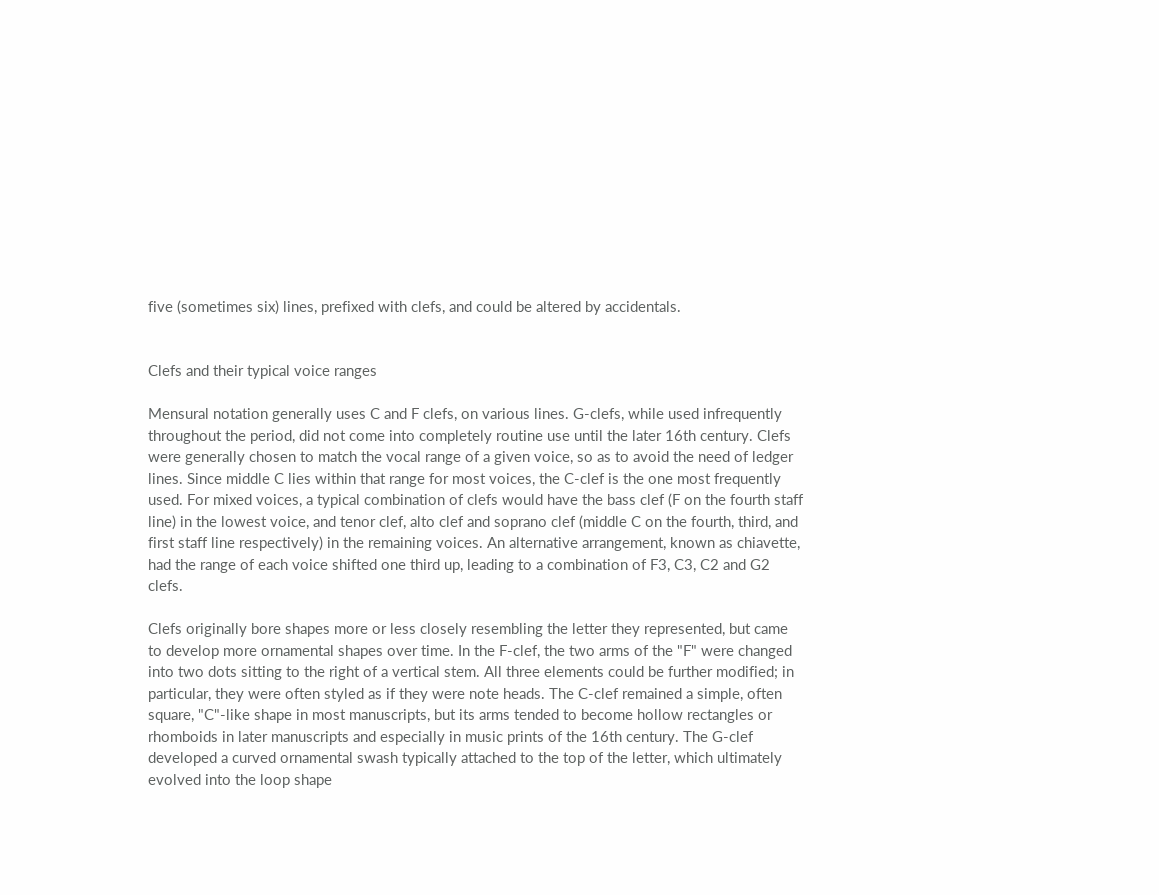five (sometimes six) lines, prefixed with clefs, and could be altered by accidentals.


Clefs and their typical voice ranges

Mensural notation generally uses C and F clefs, on various lines. G-clefs, while used infrequently throughout the period, did not come into completely routine use until the later 16th century. Clefs were generally chosen to match the vocal range of a given voice, so as to avoid the need of ledger lines. Since middle C lies within that range for most voices, the C-clef is the one most frequently used. For mixed voices, a typical combination of clefs would have the bass clef (F on the fourth staff line) in the lowest voice, and tenor clef, alto clef and soprano clef (middle C on the fourth, third, and first staff line respectively) in the remaining voices. An alternative arrangement, known as chiavette, had the range of each voice shifted one third up, leading to a combination of F3, C3, C2 and G2 clefs.

Clefs originally bore shapes more or less closely resembling the letter they represented, but came to develop more ornamental shapes over time. In the F-clef, the two arms of the "F" were changed into two dots sitting to the right of a vertical stem. All three elements could be further modified; in particular, they were often styled as if they were note heads. The C-clef remained a simple, often square, "C"-like shape in most manuscripts, but its arms tended to become hollow rectangles or rhomboids in later manuscripts and especially in music prints of the 16th century. The G-clef developed a curved ornamental swash typically attached to the top of the letter, which ultimately evolved into the loop shape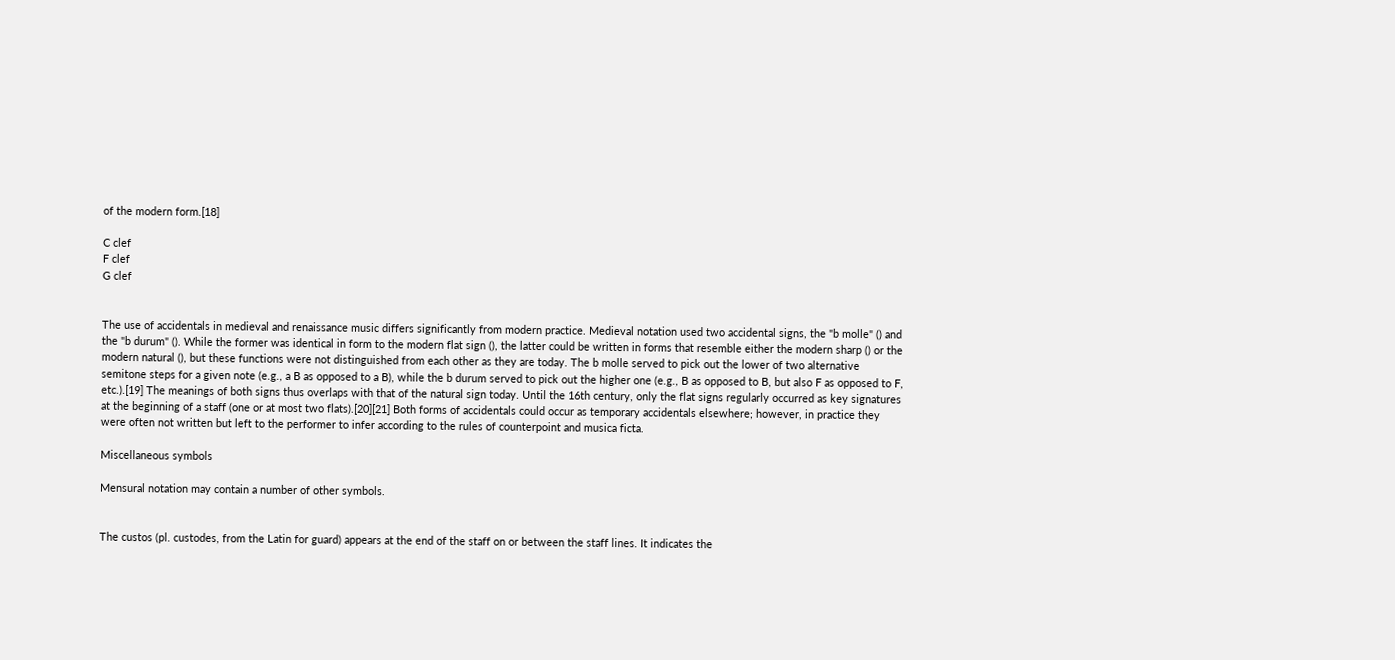of the modern form.[18]

C clef
F clef
G clef


The use of accidentals in medieval and renaissance music differs significantly from modern practice. Medieval notation used two accidental signs, the "b molle" () and the "b durum" (). While the former was identical in form to the modern flat sign (), the latter could be written in forms that resemble either the modern sharp () or the modern natural (), but these functions were not distinguished from each other as they are today. The b molle served to pick out the lower of two alternative semitone steps for a given note (e.g., a B as opposed to a B), while the b durum served to pick out the higher one (e.g., B as opposed to B, but also F as opposed to F, etc.).[19] The meanings of both signs thus overlaps with that of the natural sign today. Until the 16th century, only the flat signs regularly occurred as key signatures at the beginning of a staff (one or at most two flats).[20][21] Both forms of accidentals could occur as temporary accidentals elsewhere; however, in practice they were often not written but left to the performer to infer according to the rules of counterpoint and musica ficta.

Miscellaneous symbols

Mensural notation may contain a number of other symbols.


The custos (pl. custodes, from the Latin for guard) appears at the end of the staff on or between the staff lines. It indicates the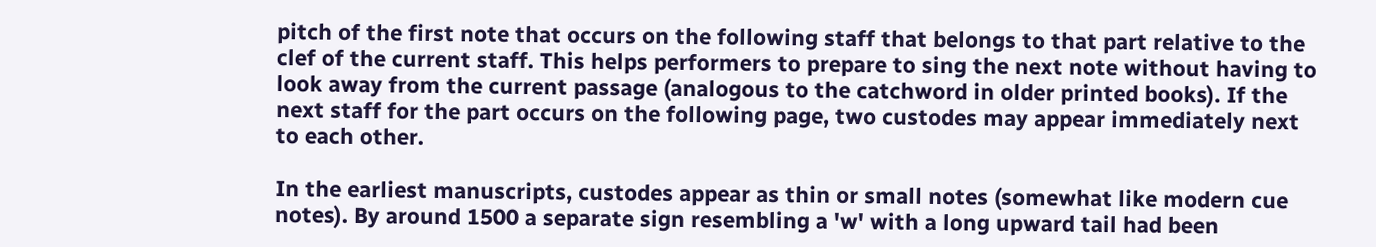pitch of the first note that occurs on the following staff that belongs to that part relative to the clef of the current staff. This helps performers to prepare to sing the next note without having to look away from the current passage (analogous to the catchword in older printed books). If the next staff for the part occurs on the following page, two custodes may appear immediately next to each other.

In the earliest manuscripts, custodes appear as thin or small notes (somewhat like modern cue notes). By around 1500 a separate sign resembling a 'w' with a long upward tail had been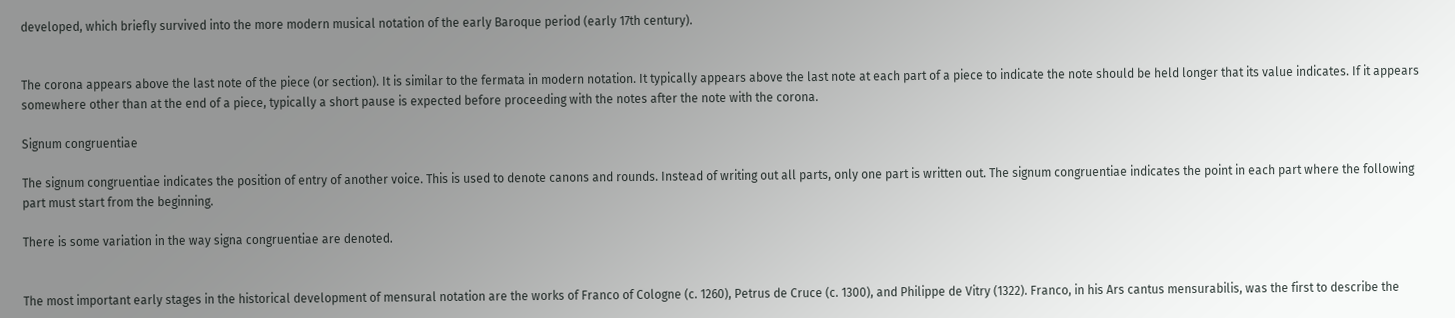developed, which briefly survived into the more modern musical notation of the early Baroque period (early 17th century).


The corona appears above the last note of the piece (or section). It is similar to the fermata in modern notation. It typically appears above the last note at each part of a piece to indicate the note should be held longer that its value indicates. If it appears somewhere other than at the end of a piece, typically a short pause is expected before proceeding with the notes after the note with the corona.

Signum congruentiae

The signum congruentiae indicates the position of entry of another voice. This is used to denote canons and rounds. Instead of writing out all parts, only one part is written out. The signum congruentiae indicates the point in each part where the following part must start from the beginning.

There is some variation in the way signa congruentiae are denoted.


The most important early stages in the historical development of mensural notation are the works of Franco of Cologne (c. 1260), Petrus de Cruce (c. 1300), and Philippe de Vitry (1322). Franco, in his Ars cantus mensurabilis, was the first to describe the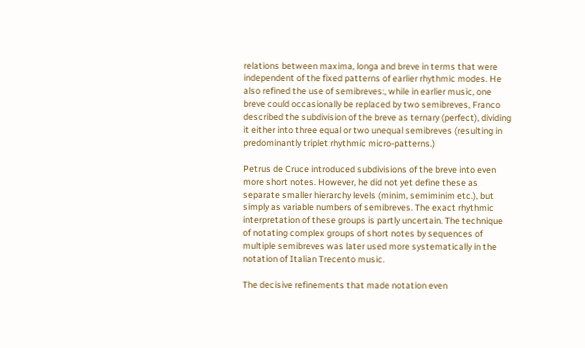relations between maxima, longa and breve in terms that were independent of the fixed patterns of earlier rhythmic modes. He also refined the use of semibreves:, while in earlier music, one breve could occasionally be replaced by two semibreves, Franco described the subdivision of the breve as ternary (perfect), dividing it either into three equal or two unequal semibreves (resulting in predominantly triplet rhythmic micro-patterns.)

Petrus de Cruce introduced subdivisions of the breve into even more short notes. However, he did not yet define these as separate smaller hierarchy levels (minim, semiminim etc.), but simply as variable numbers of semibreves. The exact rhythmic interpretation of these groups is partly uncertain. The technique of notating complex groups of short notes by sequences of multiple semibreves was later used more systematically in the notation of Italian Trecento music.

The decisive refinements that made notation even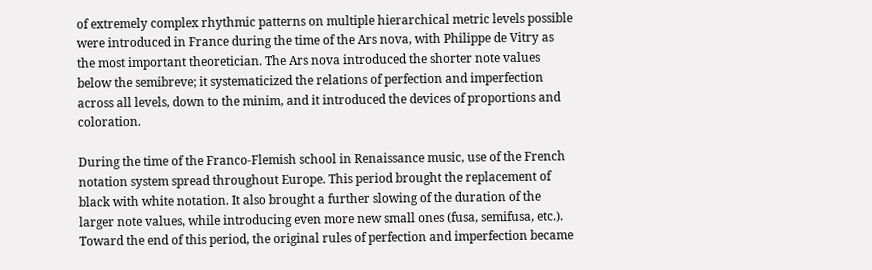of extremely complex rhythmic patterns on multiple hierarchical metric levels possible were introduced in France during the time of the Ars nova, with Philippe de Vitry as the most important theoretician. The Ars nova introduced the shorter note values below the semibreve; it systematicized the relations of perfection and imperfection across all levels, down to the minim, and it introduced the devices of proportions and coloration.

During the time of the Franco-Flemish school in Renaissance music, use of the French notation system spread throughout Europe. This period brought the replacement of black with white notation. It also brought a further slowing of the duration of the larger note values, while introducing even more new small ones (fusa, semifusa, etc.). Toward the end of this period, the original rules of perfection and imperfection became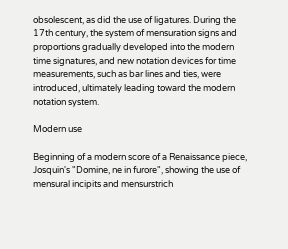obsolescent, as did the use of ligatures. During the 17th century, the system of mensuration signs and proportions gradually developed into the modern time signatures, and new notation devices for time measurements, such as bar lines and ties, were introduced, ultimately leading toward the modern notation system.

Modern use

Beginning of a modern score of a Renaissance piece, Josquin's "Domine, ne in furore", showing the use of mensural incipits and mensurstrich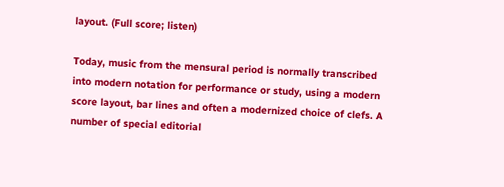layout. (Full score; listen)

Today, music from the mensural period is normally transcribed into modern notation for performance or study, using a modern score layout, bar lines and often a modernized choice of clefs. A number of special editorial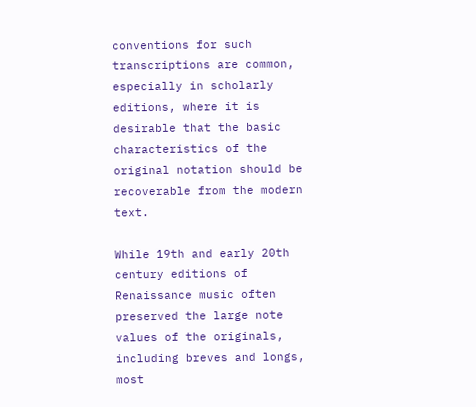conventions for such transcriptions are common, especially in scholarly editions, where it is desirable that the basic characteristics of the original notation should be recoverable from the modern text.

While 19th and early 20th century editions of Renaissance music often preserved the large note values of the originals, including breves and longs, most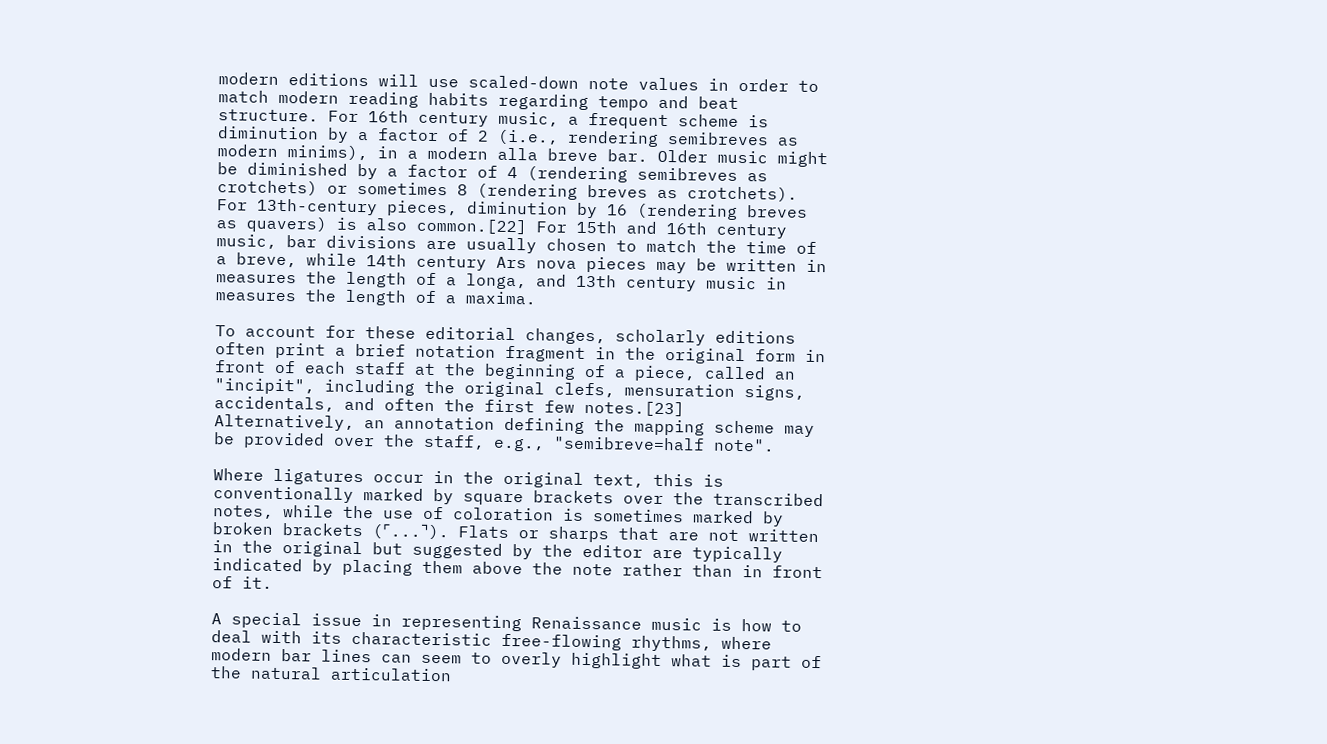modern editions will use scaled-down note values in order to match modern reading habits regarding tempo and beat structure. For 16th century music, a frequent scheme is diminution by a factor of 2 (i.e., rendering semibreves as modern minims), in a modern alla breve bar. Older music might be diminished by a factor of 4 (rendering semibreves as crotchets) or sometimes 8 (rendering breves as crotchets). For 13th-century pieces, diminution by 16 (rendering breves as quavers) is also common.[22] For 15th and 16th century music, bar divisions are usually chosen to match the time of a breve, while 14th century Ars nova pieces may be written in measures the length of a longa, and 13th century music in measures the length of a maxima.

To account for these editorial changes, scholarly editions often print a brief notation fragment in the original form in front of each staff at the beginning of a piece, called an "incipit", including the original clefs, mensuration signs, accidentals, and often the first few notes.[23] Alternatively, an annotation defining the mapping scheme may be provided over the staff, e.g., "semibreve=half note".

Where ligatures occur in the original text, this is conventionally marked by square brackets over the transcribed notes, while the use of coloration is sometimes marked by broken brackets (⌜...⌝). Flats or sharps that are not written in the original but suggested by the editor are typically indicated by placing them above the note rather than in front of it.

A special issue in representing Renaissance music is how to deal with its characteristic free-flowing rhythms, where modern bar lines can seem to overly highlight what is part of the natural articulation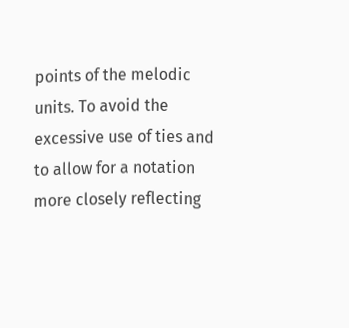points of the melodic units. To avoid the excessive use of ties and to allow for a notation more closely reflecting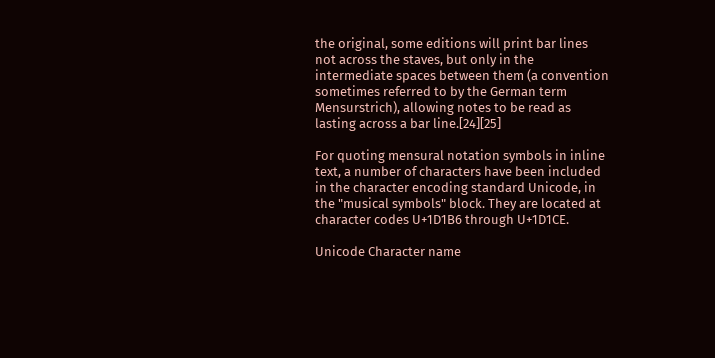the original, some editions will print bar lines not across the staves, but only in the intermediate spaces between them (a convention sometimes referred to by the German term Mensurstrich), allowing notes to be read as lasting across a bar line.[24][25]

For quoting mensural notation symbols in inline text, a number of characters have been included in the character encoding standard Unicode, in the "musical symbols" block. They are located at character codes U+1D1B6 through U+1D1CE.

Unicode Character name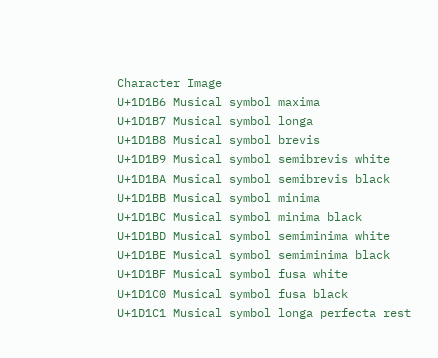Character Image
U+1D1B6 Musical symbol maxima
U+1D1B7 Musical symbol longa
U+1D1B8 Musical symbol brevis
U+1D1B9 Musical symbol semibrevis white
U+1D1BA Musical symbol semibrevis black
U+1D1BB Musical symbol minima
U+1D1BC Musical symbol minima black
U+1D1BD Musical symbol semiminima white
U+1D1BE Musical symbol semiminima black
U+1D1BF Musical symbol fusa white
U+1D1C0 Musical symbol fusa black
U+1D1C1 Musical symbol longa perfecta rest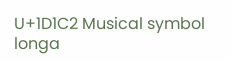U+1D1C2 Musical symbol longa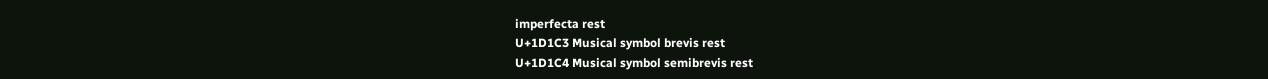imperfecta rest
U+1D1C3 Musical symbol brevis rest
U+1D1C4 Musical symbol semibrevis rest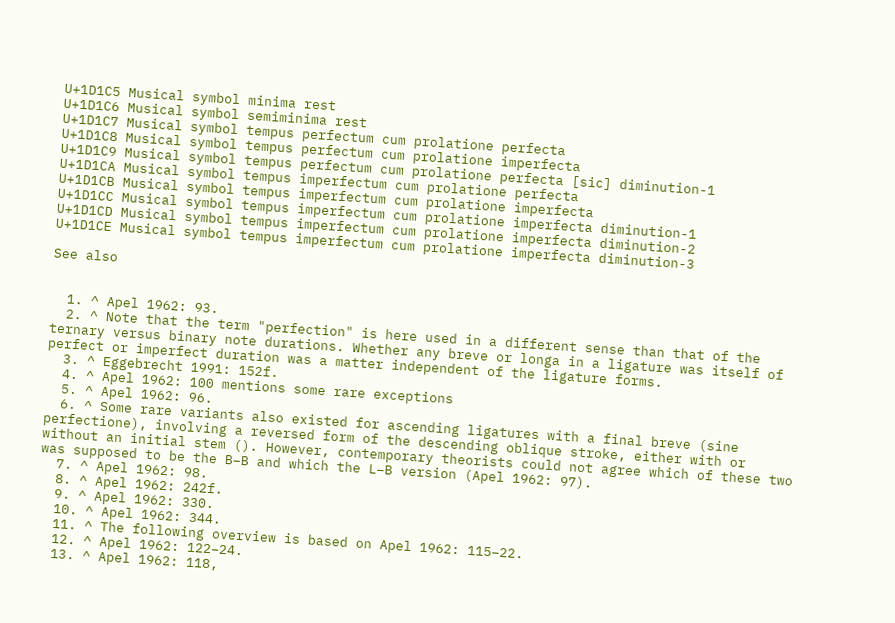U+1D1C5 Musical symbol minima rest
U+1D1C6 Musical symbol semiminima rest
U+1D1C7 Musical symbol tempus perfectum cum prolatione perfecta
U+1D1C8 Musical symbol tempus perfectum cum prolatione imperfecta
U+1D1C9 Musical symbol tempus perfectum cum prolatione perfecta [sic] diminution-1
U+1D1CA Musical symbol tempus imperfectum cum prolatione perfecta
U+1D1CB Musical symbol tempus imperfectum cum prolatione imperfecta
U+1D1CC Musical symbol tempus imperfectum cum prolatione imperfecta diminution-1
U+1D1CD Musical symbol tempus imperfectum cum prolatione imperfecta diminution-2
U+1D1CE Musical symbol tempus imperfectum cum prolatione imperfecta diminution-3

See also


  1. ^ Apel 1962: 93.
  2. ^ Note that the term "perfection" is here used in a different sense than that of the ternary versus binary note durations. Whether any breve or longa in a ligature was itself of perfect or imperfect duration was a matter independent of the ligature forms.
  3. ^ Eggebrecht 1991: 152f.
  4. ^ Apel 1962: 100 mentions some rare exceptions
  5. ^ Apel 1962: 96.
  6. ^ Some rare variants also existed for ascending ligatures with a final breve (sine perfectione), involving a reversed form of the descending oblique stroke, either with or without an initial stem (). However, contemporary theorists could not agree which of these two was supposed to be the B–B and which the L–B version (Apel 1962: 97).
  7. ^ Apel 1962: 98.
  8. ^ Apel 1962: 242f.
  9. ^ Apel 1962: 330.
  10. ^ Apel 1962: 344.
  11. ^ The following overview is based on Apel 1962: 115–22.
  12. ^ Apel 1962: 122–24.
  13. ^ Apel 1962: 118,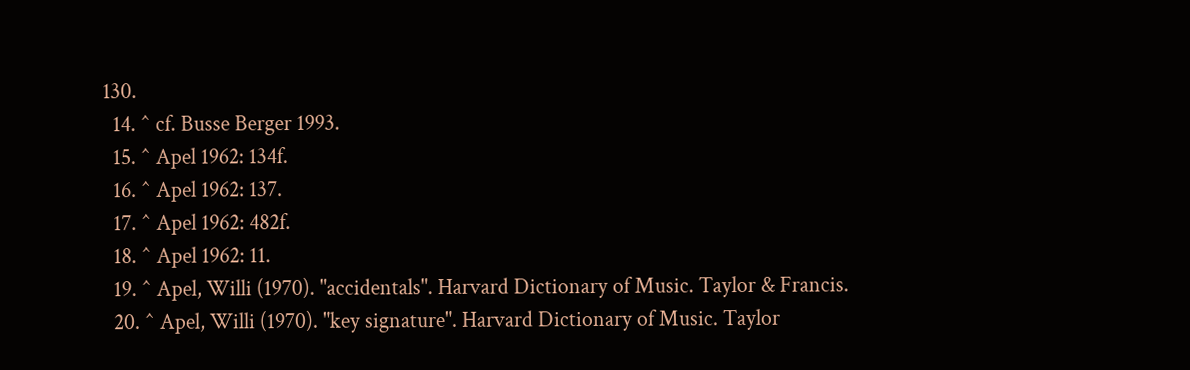130.
  14. ^ cf. Busse Berger 1993.
  15. ^ Apel 1962: 134f.
  16. ^ Apel 1962: 137.
  17. ^ Apel 1962: 482f.
  18. ^ Apel 1962: 11.
  19. ^ Apel, Willi (1970). "accidentals". Harvard Dictionary of Music. Taylor & Francis.
  20. ^ Apel, Willi (1970). "key signature". Harvard Dictionary of Music. Taylor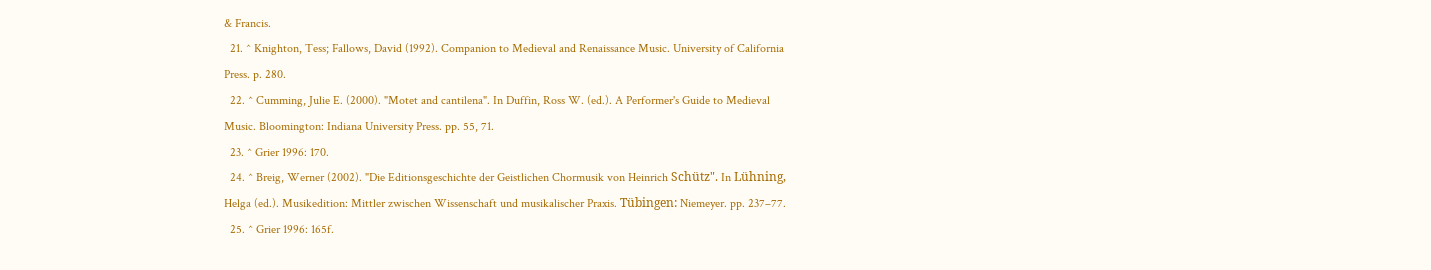& Francis.
  21. ^ Knighton, Tess; Fallows, David (1992). Companion to Medieval and Renaissance Music. University of California Press. p. 280.
  22. ^ Cumming, Julie E. (2000). "Motet and cantilena". In Duffin, Ross W. (ed.). A Performer's Guide to Medieval Music. Bloomington: Indiana University Press. pp. 55, 71.
  23. ^ Grier 1996: 170.
  24. ^ Breig, Werner (2002). "Die Editionsgeschichte der Geistlichen Chormusik von Heinrich Schütz". In Lühning, Helga (ed.). Musikedition: Mittler zwischen Wissenschaft und musikalischer Praxis. Tübingen: Niemeyer. pp. 237–77.
  25. ^ Grier 1996: 165f.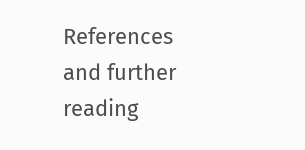References and further reading